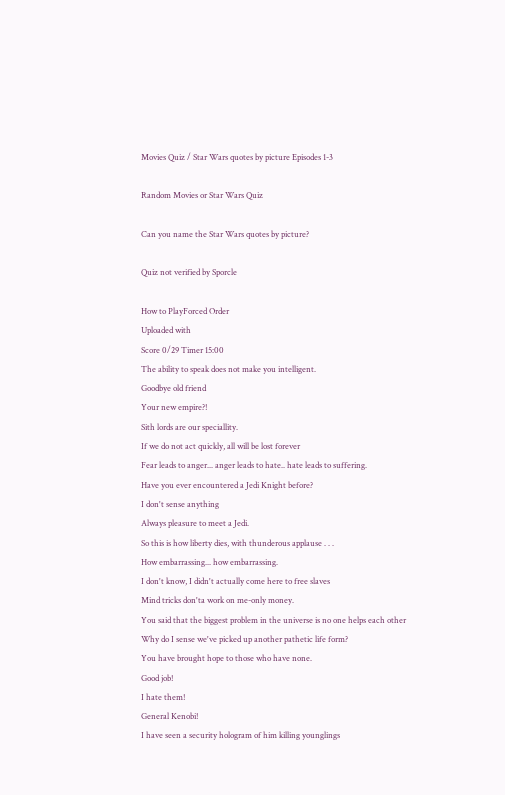Movies Quiz / Star Wars quotes by picture Episodes 1-3

Random Movies or Star Wars Quiz

Can you name the Star Wars quotes by picture?

Quiz not verified by Sporcle

How to PlayForced Order
Uploaded with
Score 0/29 Timer 15:00
The ability to speak does not make you intelligent.
Goodbye old friend
Your new empire?!
Sith lords are our speciallity.
If we do not act quickly, all will be lost forever
Fear leads to anger... anger leads to hate.. hate leads to suffering.
Have you ever encountered a Jedi Knight before?
I don't sense anything
Always pleasure to meet a Jedi.
So this is how liberty dies, with thunderous applause . . .
How embarrassing... how embarrassing.
I don't know, I didn't actually come here to free slaves
Mind tricks don'ta work on me-only money.
You said that the biggest problem in the universe is no one helps each other
Why do I sense we've picked up another pathetic life form?
You have brought hope to those who have none.
Good job!
I hate them!
General Kenobi!
I have seen a security hologram of him killing younglings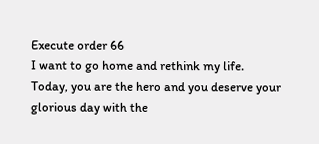Execute order 66
I want to go home and rethink my life.
Today, you are the hero and you deserve your glorious day with the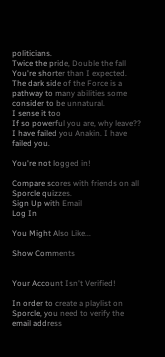politicians.
Twice the pride, Double the fall
You're shorter than I expected.
The dark side of the Force is a pathway to many abilities some consider to be unnatural.
I sense it too
If so powerful you are, why leave??
I have failed you Anakin. I have failed you.

You're not logged in!

Compare scores with friends on all Sporcle quizzes.
Sign Up with Email
Log In

You Might Also Like...

Show Comments


Your Account Isn't Verified!

In order to create a playlist on Sporcle, you need to verify the email address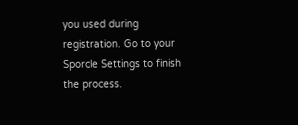you used during registration. Go to your Sporcle Settings to finish the process.